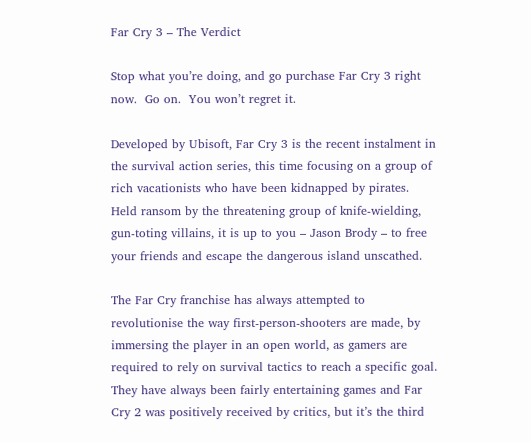Far Cry 3 – The Verdict

Stop what you’re doing, and go purchase Far Cry 3 right now.  Go on.  You won’t regret it.

Developed by Ubisoft, Far Cry 3 is the recent instalment in the survival action series, this time focusing on a group of rich vacationists who have been kidnapped by pirates.  Held ransom by the threatening group of knife-wielding, gun-toting villains, it is up to you – Jason Brody – to free your friends and escape the dangerous island unscathed.

The Far Cry franchise has always attempted to revolutionise the way first-person-shooters are made, by immersing the player in an open world, as gamers are required to rely on survival tactics to reach a specific goal.  They have always been fairly entertaining games and Far Cry 2 was positively received by critics, but it’s the third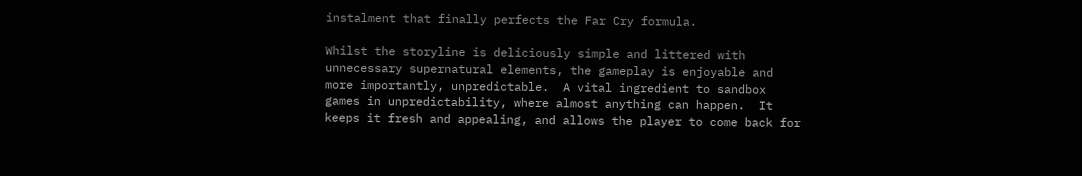instalment that finally perfects the Far Cry formula.

Whilst the storyline is deliciously simple and littered with unnecessary supernatural elements, the gameplay is enjoyable and more importantly, unpredictable.  A vital ingredient to sandbox games in unpredictability, where almost anything can happen.  It keeps it fresh and appealing, and allows the player to come back for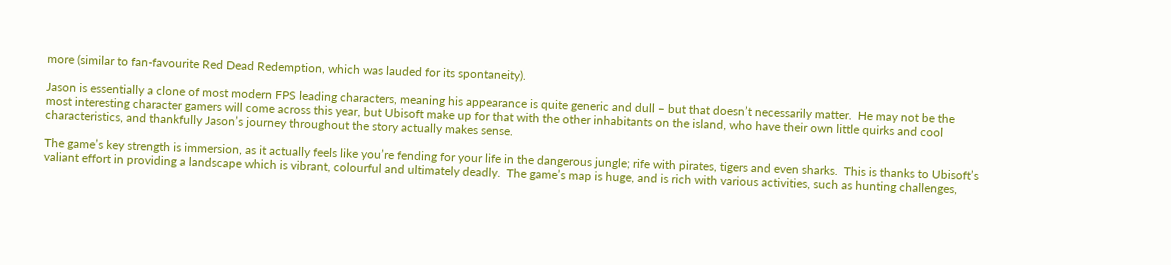more (similar to fan-favourite Red Dead Redemption, which was lauded for its spontaneity).

Jason is essentially a clone of most modern FPS leading characters, meaning his appearance is quite generic and dull – but that doesn’t necessarily matter.  He may not be the most interesting character gamers will come across this year, but Ubisoft make up for that with the other inhabitants on the island, who have their own little quirks and cool characteristics, and thankfully Jason’s journey throughout the story actually makes sense.

The game’s key strength is immersion, as it actually feels like you’re fending for your life in the dangerous jungle; rife with pirates, tigers and even sharks.  This is thanks to Ubisoft’s valiant effort in providing a landscape which is vibrant, colourful and ultimately deadly.  The game’s map is huge, and is rich with various activities, such as hunting challenges,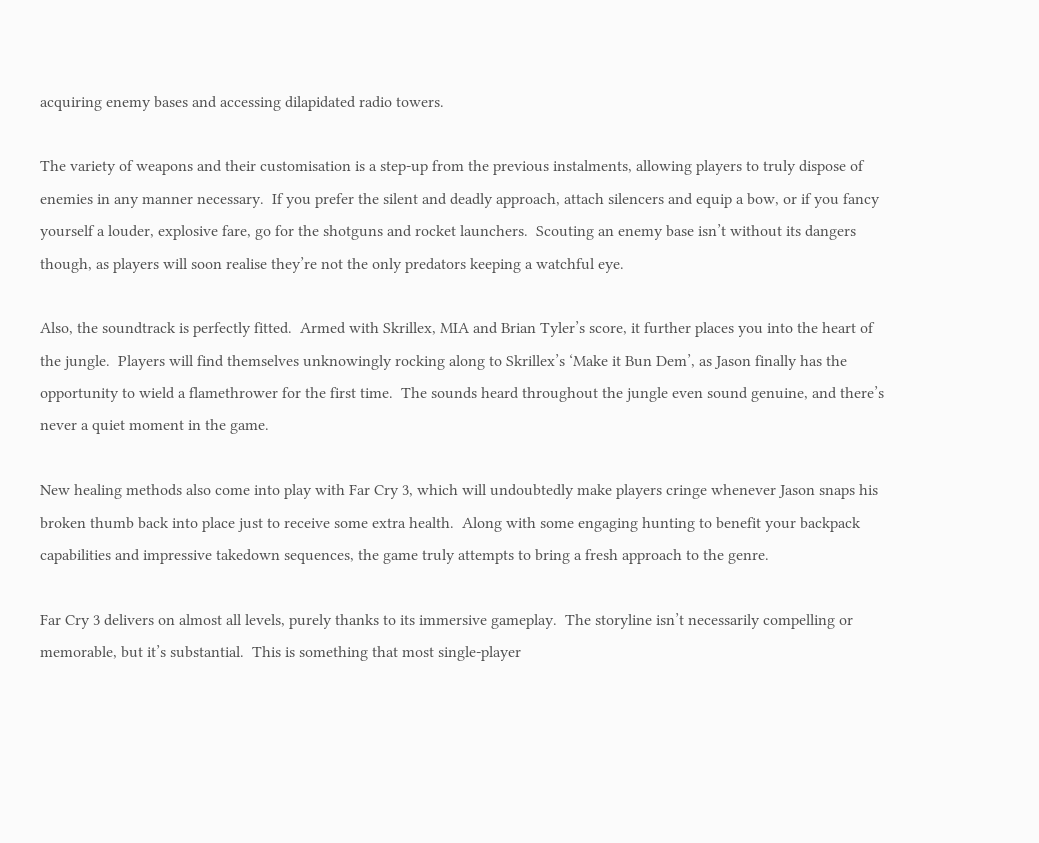acquiring enemy bases and accessing dilapidated radio towers.

The variety of weapons and their customisation is a step-up from the previous instalments, allowing players to truly dispose of enemies in any manner necessary.  If you prefer the silent and deadly approach, attach silencers and equip a bow, or if you fancy yourself a louder, explosive fare, go for the shotguns and rocket launchers.  Scouting an enemy base isn’t without its dangers though, as players will soon realise they’re not the only predators keeping a watchful eye.

Also, the soundtrack is perfectly fitted.  Armed with Skrillex, MIA and Brian Tyler’s score, it further places you into the heart of the jungle.  Players will find themselves unknowingly rocking along to Skrillex’s ‘Make it Bun Dem’, as Jason finally has the opportunity to wield a flamethrower for the first time.  The sounds heard throughout the jungle even sound genuine, and there’s never a quiet moment in the game.

New healing methods also come into play with Far Cry 3, which will undoubtedly make players cringe whenever Jason snaps his broken thumb back into place just to receive some extra health.  Along with some engaging hunting to benefit your backpack capabilities and impressive takedown sequences, the game truly attempts to bring a fresh approach to the genre.

Far Cry 3 delivers on almost all levels, purely thanks to its immersive gameplay.  The storyline isn’t necessarily compelling or memorable, but it’s substantial.  This is something that most single-player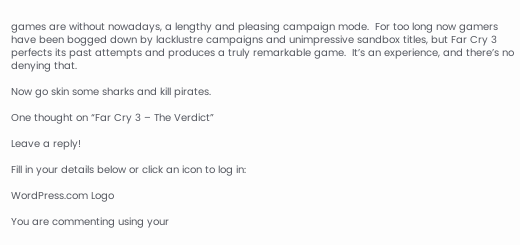games are without nowadays, a lengthy and pleasing campaign mode.  For too long now gamers have been bogged down by lacklustre campaigns and unimpressive sandbox titles, but Far Cry 3 perfects its past attempts and produces a truly remarkable game.  It’s an experience, and there’s no denying that.

Now go skin some sharks and kill pirates.

One thought on “Far Cry 3 – The Verdict”

Leave a reply!

Fill in your details below or click an icon to log in:

WordPress.com Logo

You are commenting using your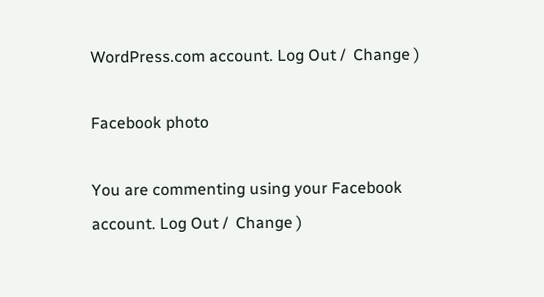WordPress.com account. Log Out /  Change )

Facebook photo

You are commenting using your Facebook account. Log Out /  Change )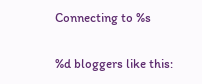Connecting to %s

%d bloggers like this: